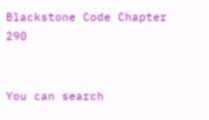Blackstone Code Chapter 290


You can search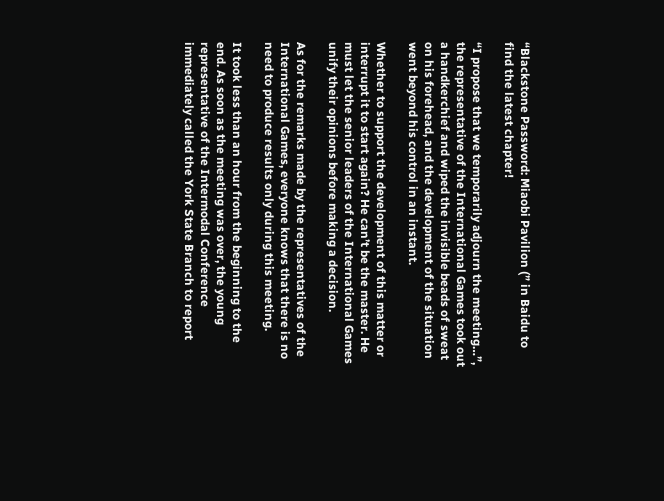“Blackstone Password: Miaobi Pavilion (” in Baidu to find the latest chapter!

“I propose that we temporarily adjourn the meeting…”, the representative of the International Games took out a handkerchief and wiped the invisible beads of sweat on his forehead, and the development of the situation went beyond his control in an instant.

Whether to support the development of this matter or interrupt it to start again? He can’t be the master. He must let the senior leaders of the International Games unify their opinions before making a decision.

As for the remarks made by the representatives of the International Games, everyone knows that there is no need to produce results only during this meeting.

It took less than an hour from the beginning to the end. As soon as the meeting was over, the young representative of the Intermodal Conference immediately called the York State Branch to report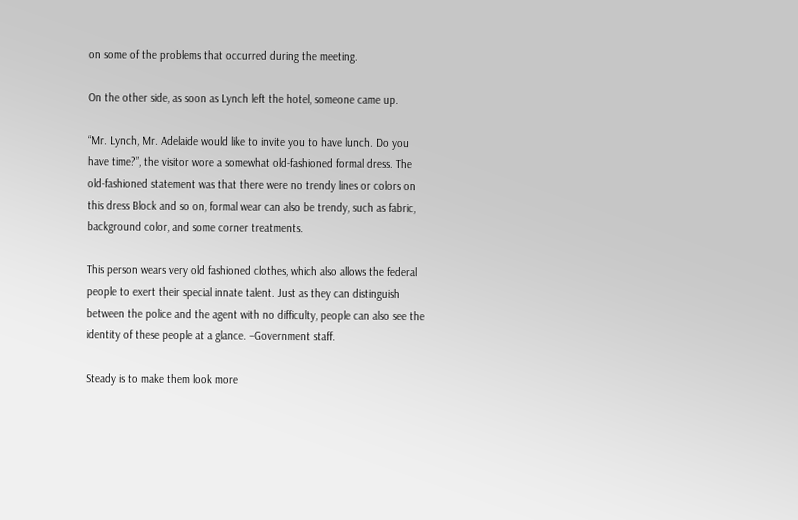on some of the problems that occurred during the meeting.

On the other side, as soon as Lynch left the hotel, someone came up.

“Mr. Lynch, Mr. Adelaide would like to invite you to have lunch. Do you have time?”, the visitor wore a somewhat old-fashioned formal dress. The old-fashioned statement was that there were no trendy lines or colors on this dress Block and so on, formal wear can also be trendy, such as fabric, background color, and some corner treatments.

This person wears very old fashioned clothes, which also allows the federal people to exert their special innate talent. Just as they can distinguish between the police and the agent with no difficulty, people can also see the identity of these people at a glance. –Government staff.

Steady is to make them look more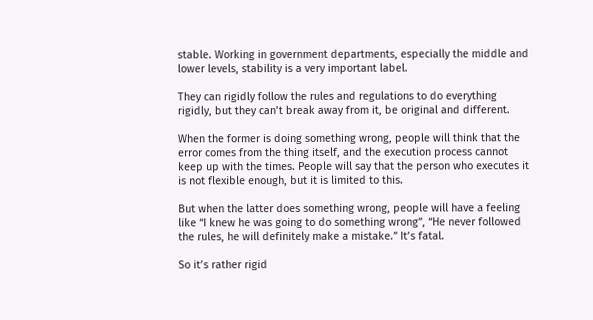stable. Working in government departments, especially the middle and lower levels, stability is a very important label.

They can rigidly follow the rules and regulations to do everything rigidly, but they can’t break away from it, be original and different.

When the former is doing something wrong, people will think that the error comes from the thing itself, and the execution process cannot keep up with the times. People will say that the person who executes it is not flexible enough, but it is limited to this.

But when the latter does something wrong, people will have a feeling like “I knew he was going to do something wrong”, “He never followed the rules, he will definitely make a mistake.” It’s fatal.

So it’s rather rigid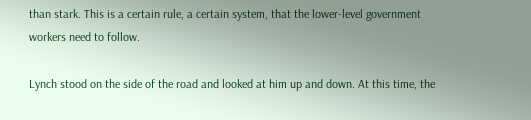than stark. This is a certain rule, a certain system, that the lower-level government workers need to follow.

Lynch stood on the side of the road and looked at him up and down. At this time, the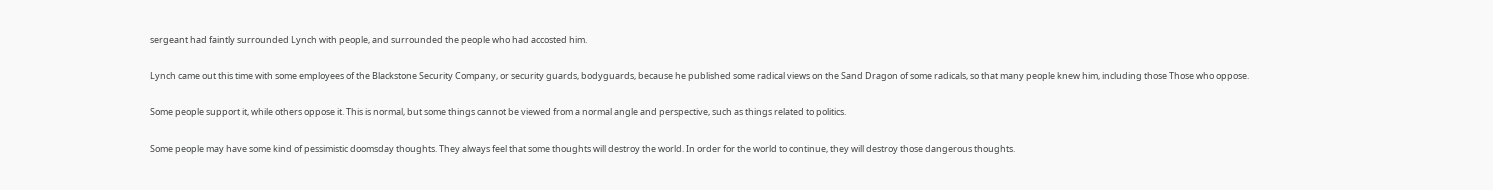sergeant had faintly surrounded Lynch with people, and surrounded the people who had accosted him.

Lynch came out this time with some employees of the Blackstone Security Company, or security guards, bodyguards, because he published some radical views on the Sand Dragon of some radicals, so that many people knew him, including those Those who oppose.

Some people support it, while others oppose it. This is normal, but some things cannot be viewed from a normal angle and perspective, such as things related to politics.

Some people may have some kind of pessimistic doomsday thoughts. They always feel that some thoughts will destroy the world. In order for the world to continue, they will destroy those dangerous thoughts.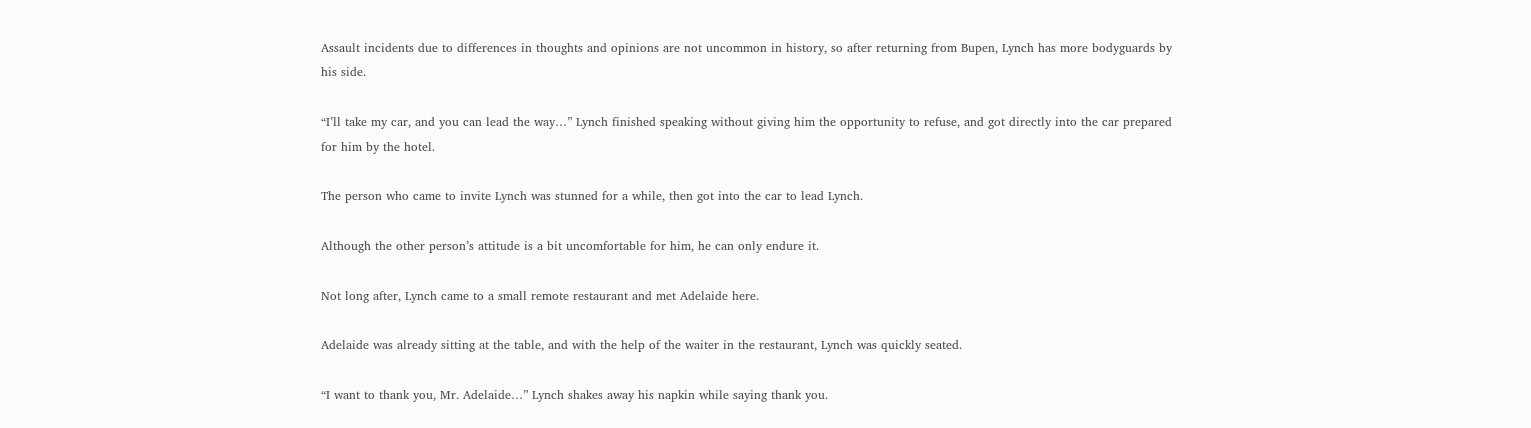Assault incidents due to differences in thoughts and opinions are not uncommon in history, so after returning from Bupen, Lynch has more bodyguards by his side.

“I’ll take my car, and you can lead the way…” Lynch finished speaking without giving him the opportunity to refuse, and got directly into the car prepared for him by the hotel.

The person who came to invite Lynch was stunned for a while, then got into the car to lead Lynch.

Although the other person’s attitude is a bit uncomfortable for him, he can only endure it.

Not long after, Lynch came to a small remote restaurant and met Adelaide here.

Adelaide was already sitting at the table, and with the help of the waiter in the restaurant, Lynch was quickly seated.

“I want to thank you, Mr. Adelaide…” Lynch shakes away his napkin while saying thank you.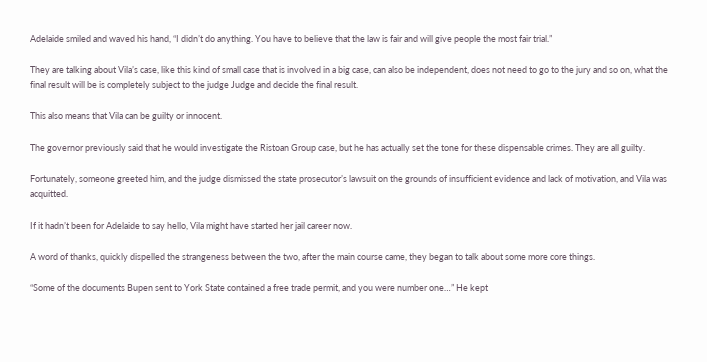Adelaide smiled and waved his hand, “I didn’t do anything. You have to believe that the law is fair and will give people the most fair trial.”

They are talking about Vila’s case, like this kind of small case that is involved in a big case, can also be independent, does not need to go to the jury and so on, what the final result will be is completely subject to the judge Judge and decide the final result.

This also means that Vila can be guilty or innocent.

The governor previously said that he would investigate the Ristoan Group case, but he has actually set the tone for these dispensable crimes. They are all guilty.

Fortunately, someone greeted him, and the judge dismissed the state prosecutor’s lawsuit on the grounds of insufficient evidence and lack of motivation, and Vila was acquitted.

If it hadn’t been for Adelaide to say hello, Vila might have started her jail career now.

A word of thanks, quickly dispelled the strangeness between the two, after the main course came, they began to talk about some more core things.

“Some of the documents Bupen sent to York State contained a free trade permit, and you were number one…” He kept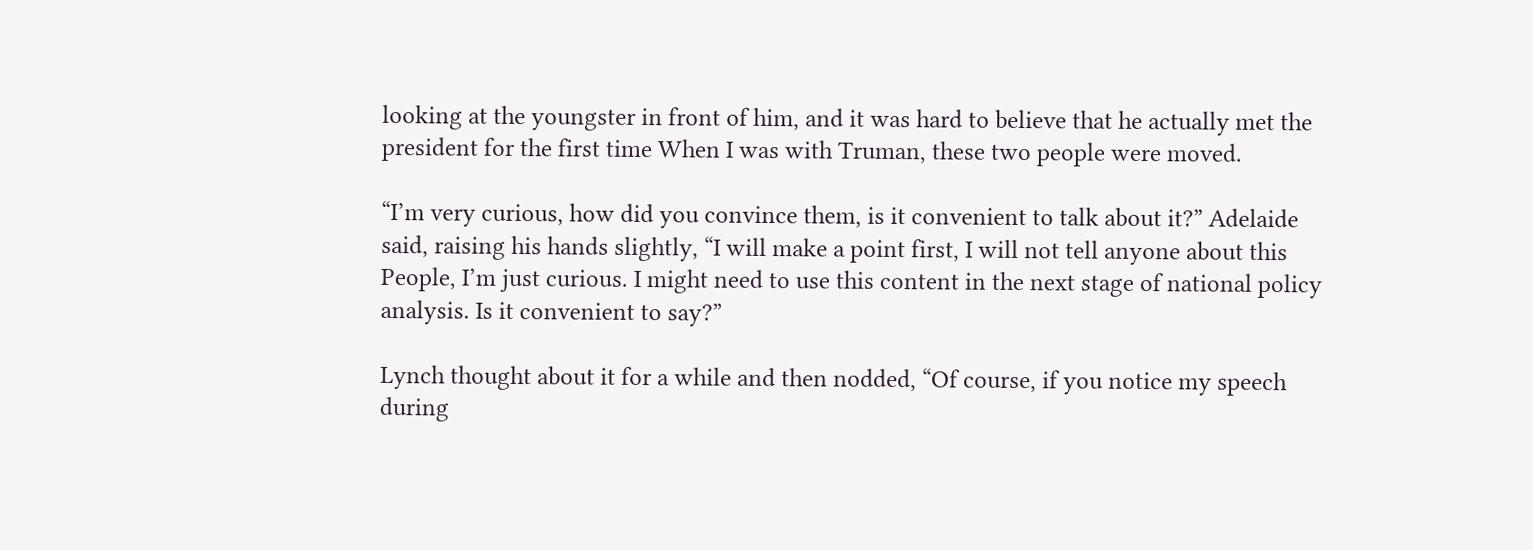looking at the youngster in front of him, and it was hard to believe that he actually met the president for the first time When I was with Truman, these two people were moved.

“I’m very curious, how did you convince them, is it convenient to talk about it?” Adelaide said, raising his hands slightly, “I will make a point first, I will not tell anyone about this People, I’m just curious. I might need to use this content in the next stage of national policy analysis. Is it convenient to say?”

Lynch thought about it for a while and then nodded, “Of course, if you notice my speech during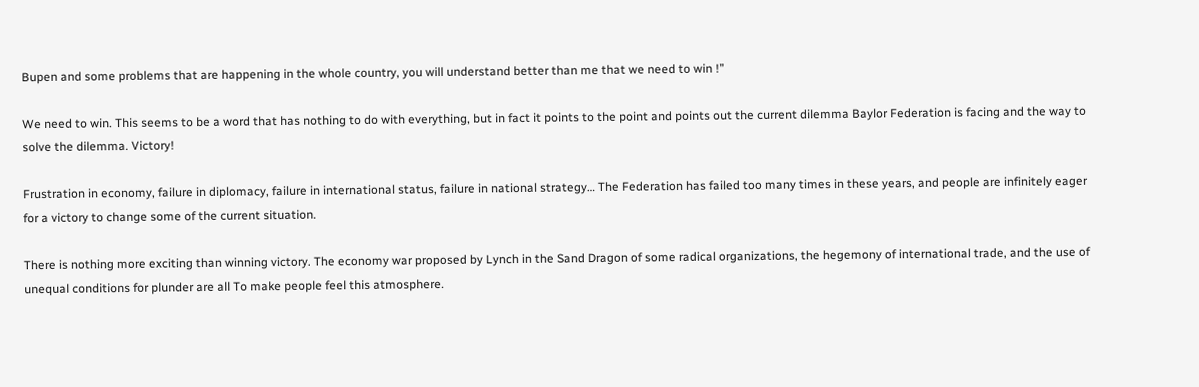Bupen and some problems that are happening in the whole country, you will understand better than me that we need to win !”

We need to win. This seems to be a word that has nothing to do with everything, but in fact it points to the point and points out the current dilemma Baylor Federation is facing and the way to solve the dilemma. Victory!

Frustration in economy, failure in diplomacy, failure in international status, failure in national strategy… The Federation has failed too many times in these years, and people are infinitely eager for a victory to change some of the current situation.

There is nothing more exciting than winning victory. The economy war proposed by Lynch in the Sand Dragon of some radical organizations, the hegemony of international trade, and the use of unequal conditions for plunder are all To make people feel this atmosphere.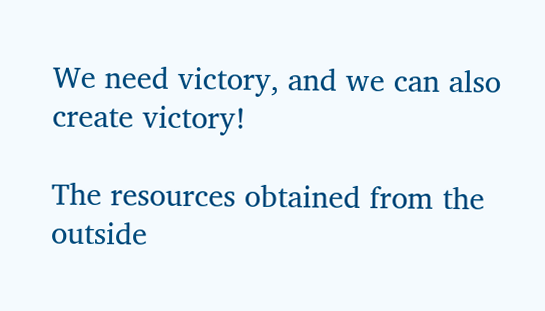We need victory, and we can also create victory!

The resources obtained from the outside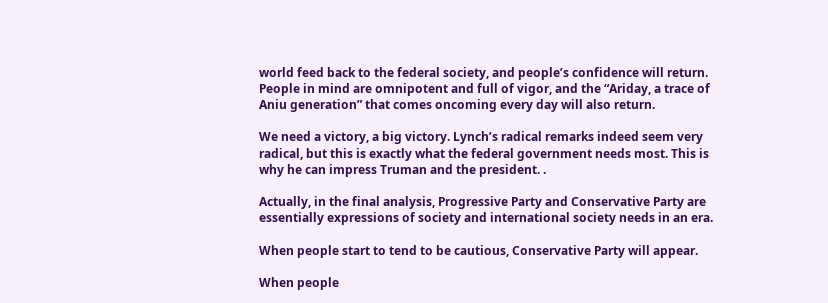world feed back to the federal society, and people’s confidence will return. People in mind are omnipotent and full of vigor, and the “Ariday, a trace of Aniu generation” that comes oncoming every day will also return.

We need a victory, a big victory. Lynch’s radical remarks indeed seem very radical, but this is exactly what the federal government needs most. This is why he can impress Truman and the president. .

Actually, in the final analysis, Progressive Party and Conservative Party are essentially expressions of society and international society needs in an era.

When people start to tend to be cautious, Conservative Party will appear.

When people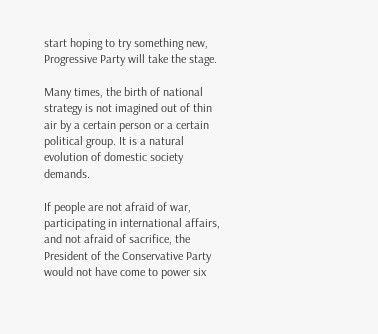start hoping to try something new, Progressive Party will take the stage.

Many times, the birth of national strategy is not imagined out of thin air by a certain person or a certain political group. It is a natural evolution of domestic society demands.

If people are not afraid of war, participating in international affairs, and not afraid of sacrifice, the President of the Conservative Party would not have come to power six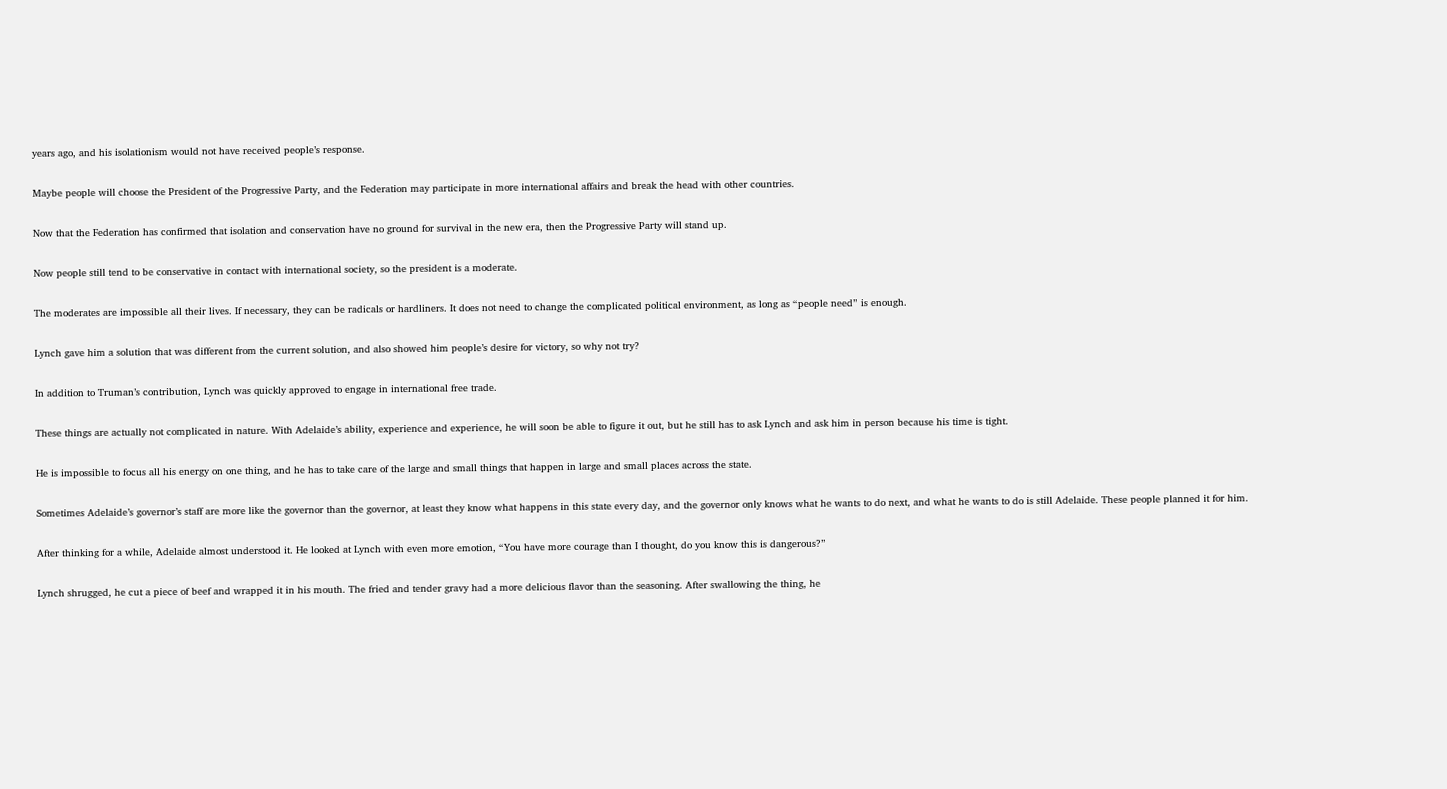years ago, and his isolationism would not have received people’s response.

Maybe people will choose the President of the Progressive Party, and the Federation may participate in more international affairs and break the head with other countries.

Now that the Federation has confirmed that isolation and conservation have no ground for survival in the new era, then the Progressive Party will stand up.

Now people still tend to be conservative in contact with international society, so the president is a moderate.

The moderates are impossible all their lives. If necessary, they can be radicals or hardliners. It does not need to change the complicated political environment, as long as “people need” is enough.

Lynch gave him a solution that was different from the current solution, and also showed him people’s desire for victory, so why not try?

In addition to Truman’s contribution, Lynch was quickly approved to engage in international free trade.

These things are actually not complicated in nature. With Adelaide’s ability, experience and experience, he will soon be able to figure it out, but he still has to ask Lynch and ask him in person because his time is tight.

He is impossible to focus all his energy on one thing, and he has to take care of the large and small things that happen in large and small places across the state.

Sometimes Adelaide’s governor’s staff are more like the governor than the governor, at least they know what happens in this state every day, and the governor only knows what he wants to do next, and what he wants to do is still Adelaide. These people planned it for him.

After thinking for a while, Adelaide almost understood it. He looked at Lynch with even more emotion, “You have more courage than I thought, do you know this is dangerous?”

Lynch shrugged, he cut a piece of beef and wrapped it in his mouth. The fried and tender gravy had a more delicious flavor than the seasoning. After swallowing the thing, he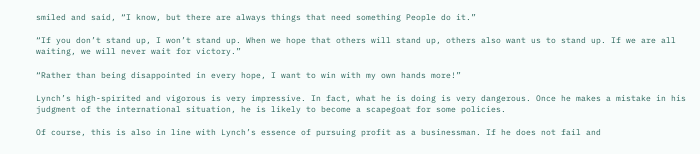smiled and said, “I know, but there are always things that need something People do it.”

“If you don’t stand up, I won’t stand up. When we hope that others will stand up, others also want us to stand up. If we are all waiting, we will never wait for victory.”

“Rather than being disappointed in every hope, I want to win with my own hands more!”

Lynch’s high-spirited and vigorous is very impressive. In fact, what he is doing is very dangerous. Once he makes a mistake in his judgment of the international situation, he is likely to become a scapegoat for some policies.

Of course, this is also in line with Lynch’s essence of pursuing profit as a businessman. If he does not fail and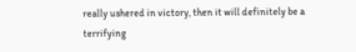really ushered in victory, then it will definitely be a terrifying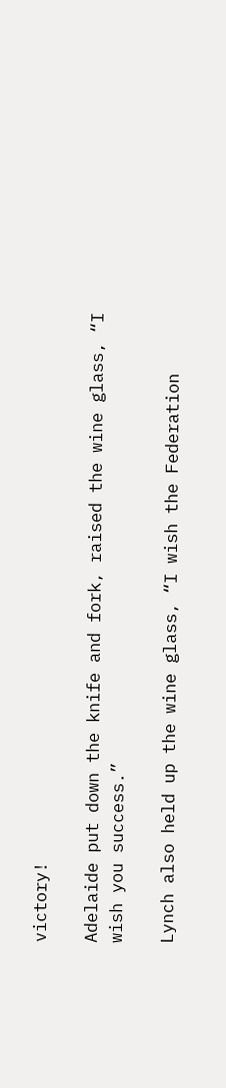victory!

Adelaide put down the knife and fork, raised the wine glass, “I wish you success.”

Lynch also held up the wine glass, “I wish the Federation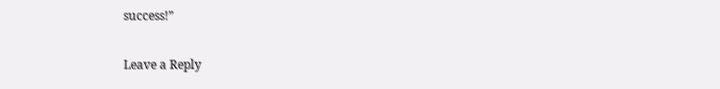success!”

Leave a Reply